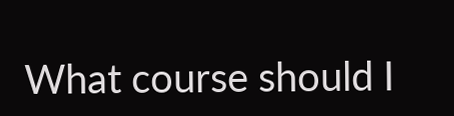What course should I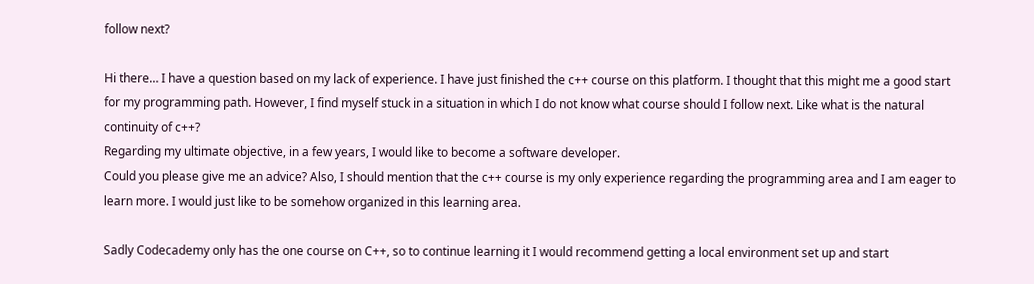follow next?

Hi there… I have a question based on my lack of experience. I have just finished the c++ course on this platform. I thought that this might me a good start for my programming path. However, I find myself stuck in a situation in which I do not know what course should I follow next. Like what is the natural continuity of c++?
Regarding my ultimate objective, in a few years, I would like to become a software developer.
Could you please give me an advice? Also, I should mention that the c++ course is my only experience regarding the programming area and I am eager to learn more. I would just like to be somehow organized in this learning area.

Sadly Codecademy only has the one course on C++, so to continue learning it I would recommend getting a local environment set up and start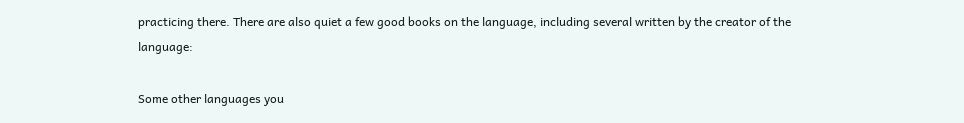practicing there. There are also quiet a few good books on the language, including several written by the creator of the language:

Some other languages you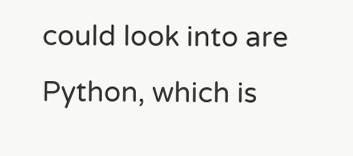could look into are Python, which is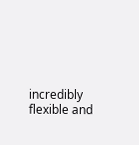incredibly flexible and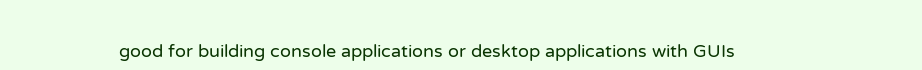good for building console applications or desktop applications with GUIs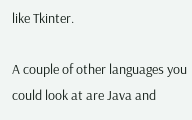like Tkinter.

A couple of other languages you could look at are Java and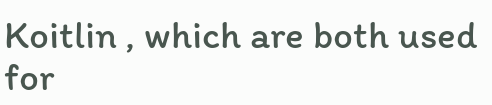Koitlin , which are both used for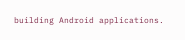building Android applications.